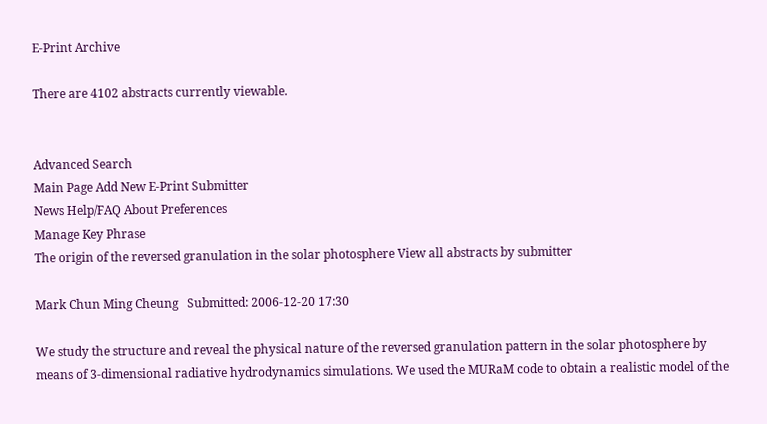E-Print Archive

There are 4102 abstracts currently viewable.


Advanced Search
Main Page Add New E-Print Submitter
News Help/FAQ About Preferences
Manage Key Phrase
The origin of the reversed granulation in the solar photosphere View all abstracts by submitter

Mark Chun Ming Cheung   Submitted: 2006-12-20 17:30

We study the structure and reveal the physical nature of the reversed granulation pattern in the solar photosphere by means of 3-dimensional radiative hydrodynamics simulations. We used the MURaM code to obtain a realistic model of the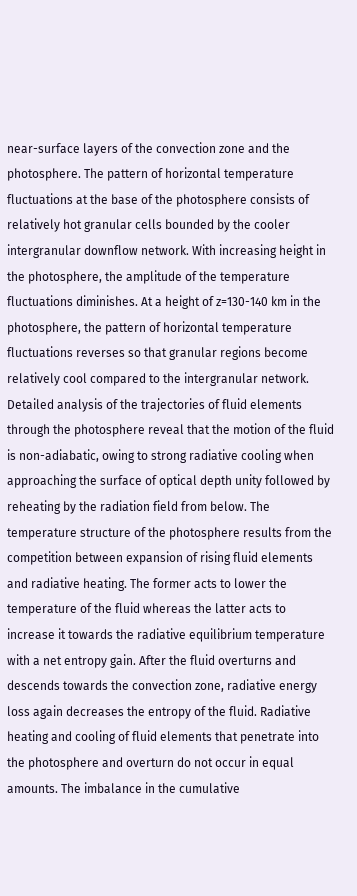near-surface layers of the convection zone and the photosphere. The pattern of horizontal temperature fluctuations at the base of the photosphere consists of relatively hot granular cells bounded by the cooler intergranular downflow network. With increasing height in the photosphere, the amplitude of the temperature fluctuations diminishes. At a height of z=130-140 km in the photosphere, the pattern of horizontal temperature fluctuations reverses so that granular regions become relatively cool compared to the intergranular network. Detailed analysis of the trajectories of fluid elements through the photosphere reveal that the motion of the fluid is non-adiabatic, owing to strong radiative cooling when approaching the surface of optical depth unity followed by reheating by the radiation field from below. The temperature structure of the photosphere results from the competition between expansion of rising fluid elements and radiative heating. The former acts to lower the temperature of the fluid whereas the latter acts to increase it towards the radiative equilibrium temperature with a net entropy gain. After the fluid overturns and descends towards the convection zone, radiative energy loss again decreases the entropy of the fluid. Radiative heating and cooling of fluid elements that penetrate into the photosphere and overturn do not occur in equal amounts. The imbalance in the cumulative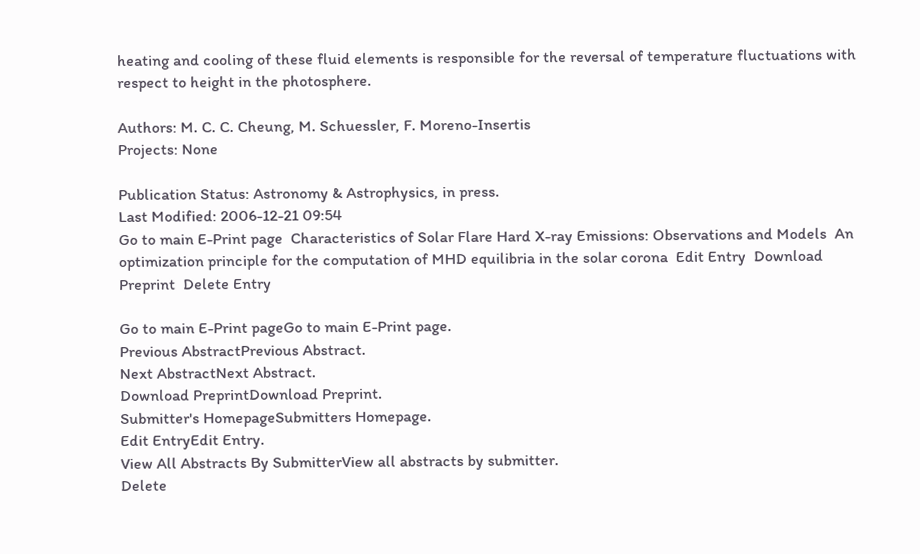heating and cooling of these fluid elements is responsible for the reversal of temperature fluctuations with respect to height in the photosphere.

Authors: M. C. C. Cheung, M. Schuessler, F. Moreno-Insertis
Projects: None

Publication Status: Astronomy & Astrophysics, in press.
Last Modified: 2006-12-21 09:54
Go to main E-Print page  Characteristics of Solar Flare Hard X-ray Emissions: Observations and Models  An optimization principle for the computation of MHD equilibria in the solar corona  Edit Entry  Download Preprint  Delete Entry

Go to main E-Print pageGo to main E-Print page.
Previous AbstractPrevious Abstract.
Next AbstractNext Abstract.
Download PreprintDownload Preprint.
Submitter's HomepageSubmitters Homepage.
Edit EntryEdit Entry.
View All Abstracts By SubmitterView all abstracts by submitter.
Delete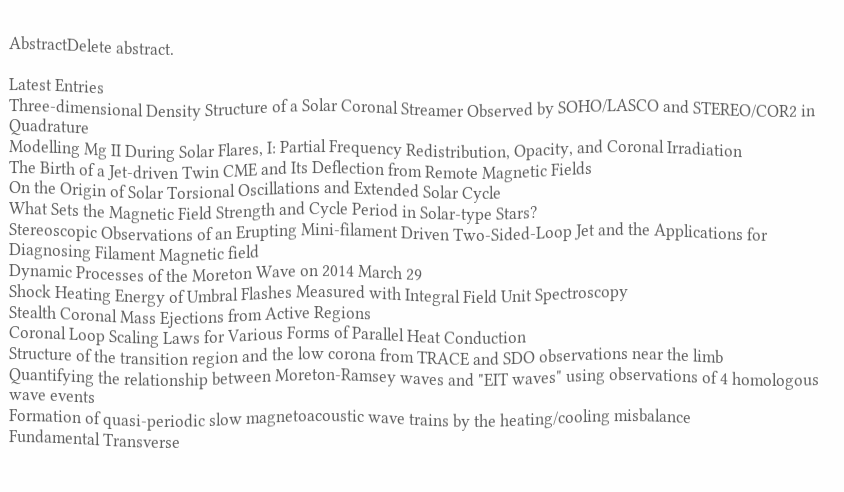AbstractDelete abstract.

Latest Entries
Three-dimensional Density Structure of a Solar Coronal Streamer Observed by SOHO/LASCO and STEREO/COR2 in Quadrature
Modelling Mg II During Solar Flares, I: Partial Frequency Redistribution, Opacity, and Coronal Irradiation
The Birth of a Jet-driven Twin CME and Its Deflection from Remote Magnetic Fields
On the Origin of Solar Torsional Oscillations and Extended Solar Cycle
What Sets the Magnetic Field Strength and Cycle Period in Solar-type Stars?
Stereoscopic Observations of an Erupting Mini-filament Driven Two-Sided-Loop Jet and the Applications for Diagnosing Filament Magnetic field
Dynamic Processes of the Moreton Wave on 2014 March 29
Shock Heating Energy of Umbral Flashes Measured with Integral Field Unit Spectroscopy
Stealth Coronal Mass Ejections from Active Regions
Coronal Loop Scaling Laws for Various Forms of Parallel Heat Conduction
Structure of the transition region and the low corona from TRACE and SDO observations near the limb
Quantifying the relationship between Moreton-Ramsey waves and "EIT waves" using observations of 4 homologous wave events
Formation of quasi-periodic slow magnetoacoustic wave trains by the heating/cooling misbalance
Fundamental Transverse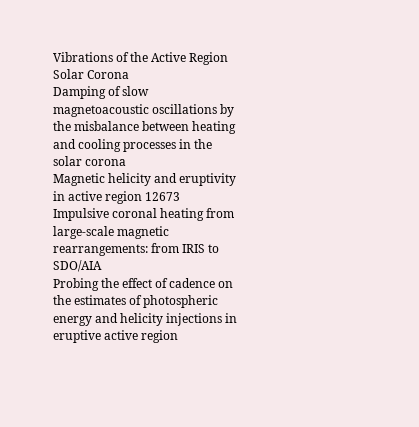Vibrations of the Active Region Solar Corona
Damping of slow magnetoacoustic oscillations by the misbalance between heating and cooling processes in the solar corona
Magnetic helicity and eruptivity in active region 12673
Impulsive coronal heating from large-scale magnetic rearrangements: from IRIS to SDO/AIA
Probing the effect of cadence on the estimates of photospheric energy and helicity injections in eruptive active region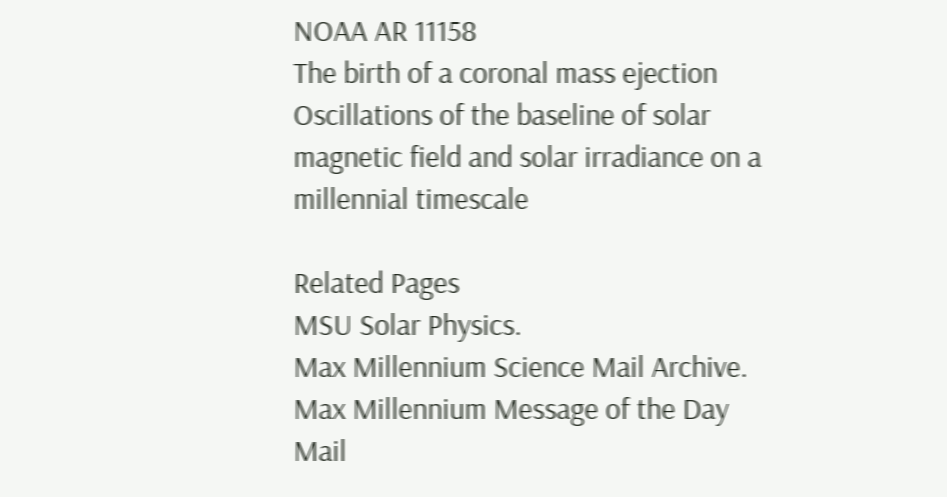NOAA AR 11158
The birth of a coronal mass ejection
Oscillations of the baseline of solar magnetic field and solar irradiance on a millennial timescale

Related Pages
MSU Solar Physics.
Max Millennium Science Mail Archive.
Max Millennium Message of the Day Mail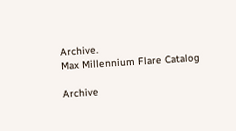Archive.
Max Millennium Flare Catalog

Archive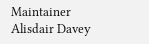Maintainer
Alisdair Davey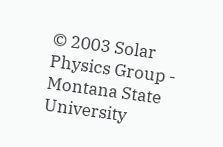© 2003 Solar Physics Group - Montana State University